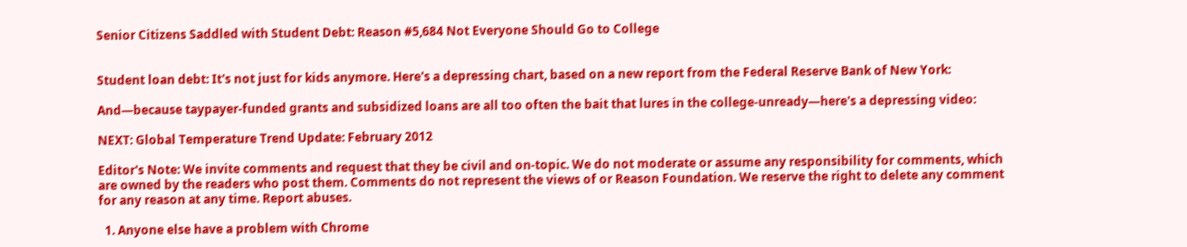Senior Citizens Saddled with Student Debt: Reason #5,684 Not Everyone Should Go to College


Student loan debt: It's not just for kids anymore. Here's a depressing chart, based on a new report from the Federal Reserve Bank of New York:

And—because taypayer-funded grants and subsidized loans are all too often the bait that lures in the college-unready—here's a depressing video:

NEXT: Global Temperature Trend Update: February 2012

Editor's Note: We invite comments and request that they be civil and on-topic. We do not moderate or assume any responsibility for comments, which are owned by the readers who post them. Comments do not represent the views of or Reason Foundation. We reserve the right to delete any comment for any reason at any time. Report abuses.

  1. Anyone else have a problem with Chrome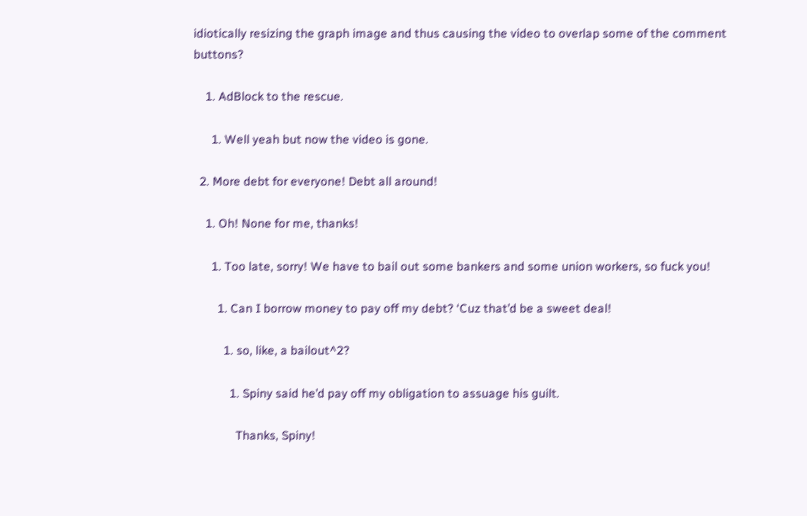idiotically resizing the graph image and thus causing the video to overlap some of the comment buttons?

    1. AdBlock to the rescue.

      1. Well yeah but now the video is gone.

  2. More debt for everyone! Debt all around!

    1. Oh! None for me, thanks!

      1. Too late, sorry! We have to bail out some bankers and some union workers, so fuck you!

        1. Can I borrow money to pay off my debt? ‘Cuz that’d be a sweet deal!

          1. so, like, a bailout^2?

            1. Spiny said he’d pay off my obligation to assuage his guilt.

              Thanks, Spiny!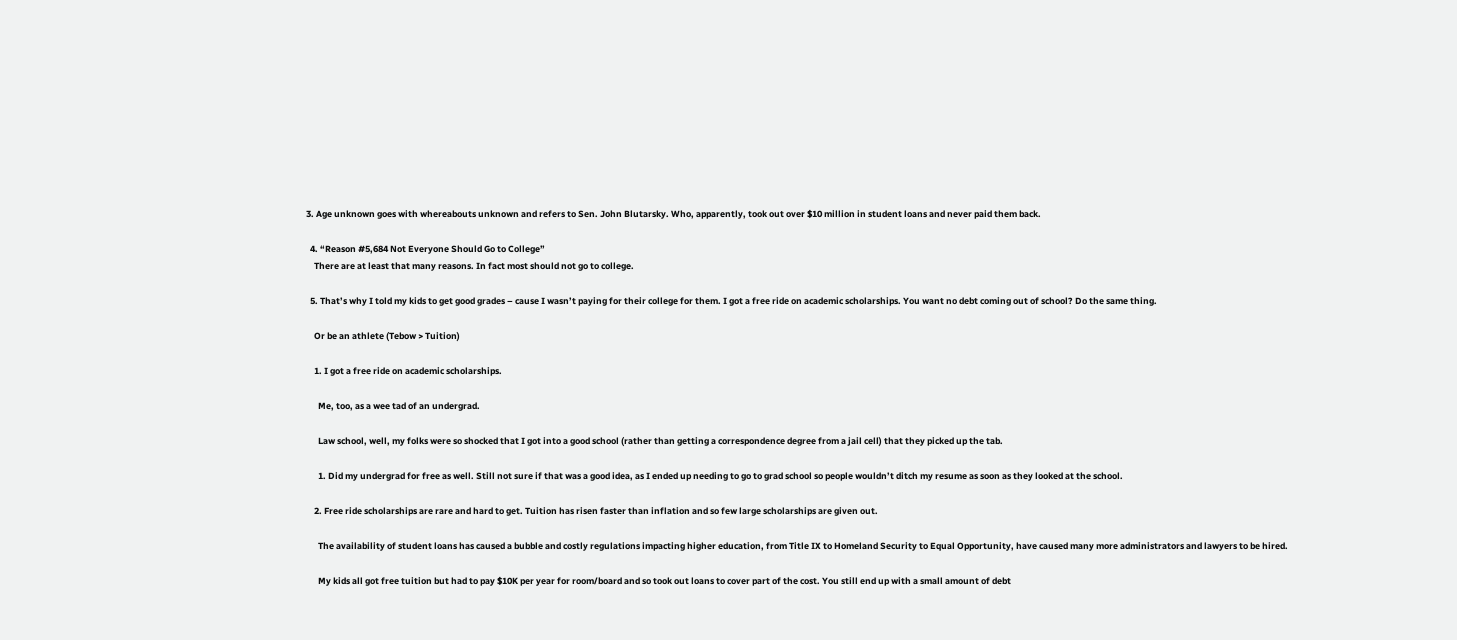3. Age unknown goes with whereabouts unknown and refers to Sen. John Blutarsky. Who, apparently, took out over $10 million in student loans and never paid them back.

  4. “Reason #5,684 Not Everyone Should Go to College”
    There are at least that many reasons. In fact most should not go to college.

  5. That’s why I told my kids to get good grades – cause I wasn’t paying for their college for them. I got a free ride on academic scholarships. You want no debt coming out of school? Do the same thing.

    Or be an athlete (Tebow > Tuition)

    1. I got a free ride on academic scholarships.

      Me, too, as a wee tad of an undergrad.

      Law school, well, my folks were so shocked that I got into a good school (rather than getting a correspondence degree from a jail cell) that they picked up the tab.

      1. Did my undergrad for free as well. Still not sure if that was a good idea, as I ended up needing to go to grad school so people wouldn’t ditch my resume as soon as they looked at the school.

    2. Free ride scholarships are rare and hard to get. Tuition has risen faster than inflation and so few large scholarships are given out.

      The availability of student loans has caused a bubble and costly regulations impacting higher education, from Title IX to Homeland Security to Equal Opportunity, have caused many more administrators and lawyers to be hired.

      My kids all got free tuition but had to pay $10K per year for room/board and so took out loans to cover part of the cost. You still end up with a small amount of debt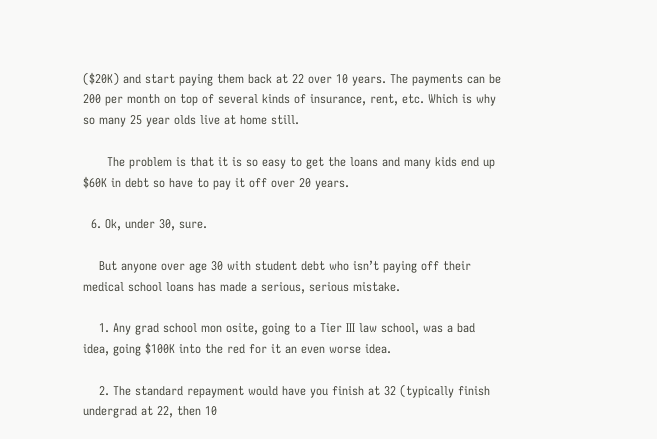($20K) and start paying them back at 22 over 10 years. The payments can be 200 per month on top of several kinds of insurance, rent, etc. Which is why so many 25 year olds live at home still.

      The problem is that it is so easy to get the loans and many kids end up $60K in debt so have to pay it off over 20 years.

  6. Ok, under 30, sure.

    But anyone over age 30 with student debt who isn’t paying off their medical school loans has made a serious, serious mistake.

    1. Any grad school mon osite, going to a Tier III law school, was a bad idea, going $100K into the red for it an even worse idea.

    2. The standard repayment would have you finish at 32 (typically finish undergrad at 22, then 10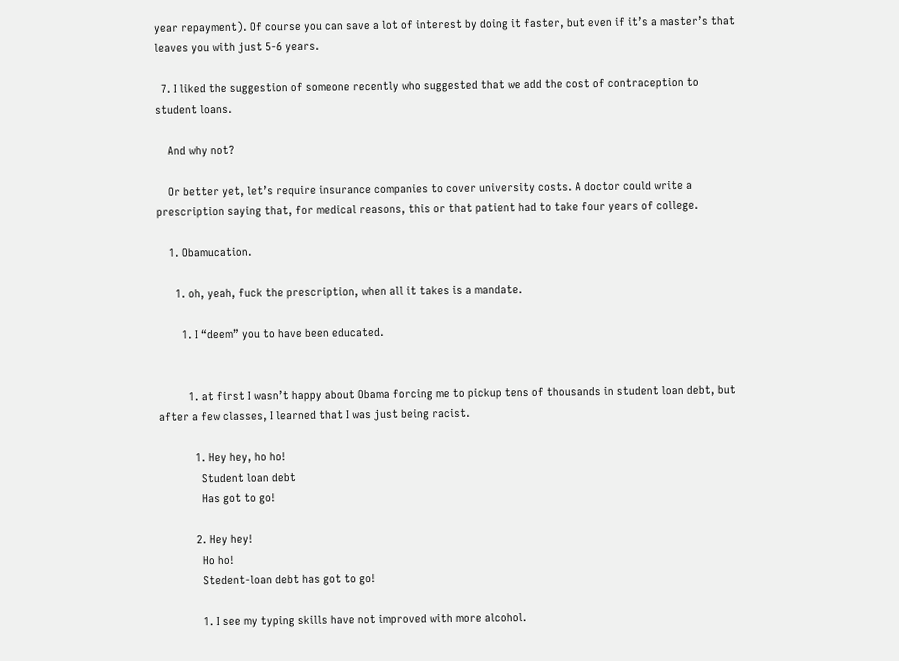year repayment). Of course you can save a lot of interest by doing it faster, but even if it’s a master’s that leaves you with just 5-6 years.

  7. I liked the suggestion of someone recently who suggested that we add the cost of contraception to student loans.

    And why not?

    Or better yet, let’s require insurance companies to cover university costs. A doctor could write a prescription saying that, for medical reasons, this or that patient had to take four years of college.

    1. Obamucation.

      1. oh, yeah, fuck the prescription, when all it takes is a mandate.

        1. I “deem” you to have been educated.


          1. at first I wasn’t happy about Obama forcing me to pickup tens of thousands in student loan debt, but after a few classes, I learned that I was just being racist.

            1. Hey hey, ho ho!
              Student loan debt
              Has got to go!

            2. Hey hey!
              Ho ho!
              Stedent-loan debt has got to go!

              1. I see my typing skills have not improved with more alcohol.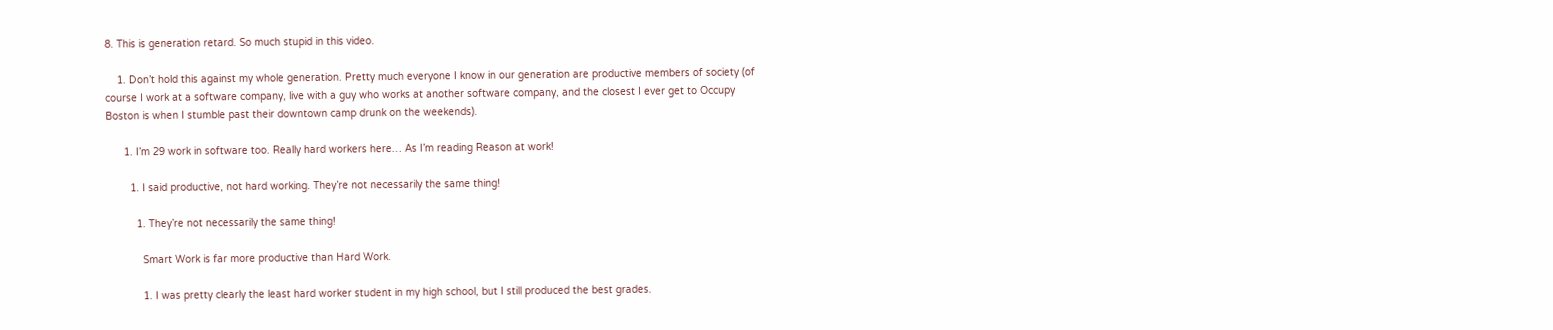8. This is generation retard. So much stupid in this video.

    1. Don’t hold this against my whole generation. Pretty much everyone I know in our generation are productive members of society (of course I work at a software company, live with a guy who works at another software company, and the closest I ever get to Occupy Boston is when I stumble past their downtown camp drunk on the weekends).

      1. I’m 29 work in software too. Really hard workers here… As I’m reading Reason at work!

        1. I said productive, not hard working. They’re not necessarily the same thing!

          1. They’re not necessarily the same thing!

            Smart Work is far more productive than Hard Work.

            1. I was pretty clearly the least hard worker student in my high school, but I still produced the best grades.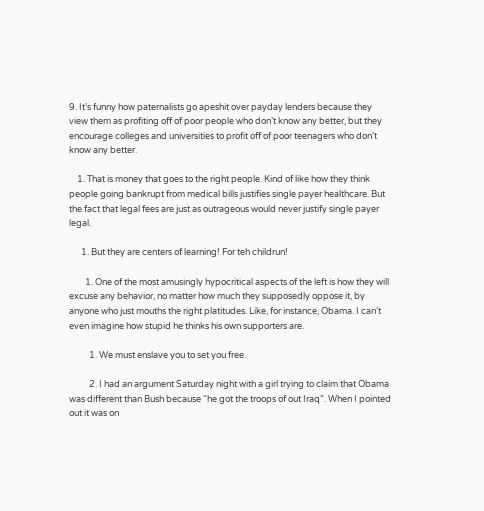9. It’s funny how paternalists go apeshit over payday lenders because they view them as profiting off of poor people who don’t know any better, but they encourage colleges and universities to profit off of poor teenagers who don’t know any better.

    1. That is money that goes to the right people. Kind of like how they think people going bankrupt from medical bills justifies single payer healthcare. But the fact that legal fees are just as outrageous would never justify single payer legal.

      1. But they are centers of learning! For teh childrun!

        1. One of the most amusingly hypocritical aspects of the left is how they will excuse any behavior, no matter how much they supposedly oppose it, by anyone who just mouths the right platitudes. Like, for instance, Obama. I can’t even imagine how stupid he thinks his own supporters are.

          1. We must enslave you to set you free.

          2. I had an argument Saturday night with a girl trying to claim that Obama was different than Bush because “he got the troops of out Iraq”. When I pointed out it was on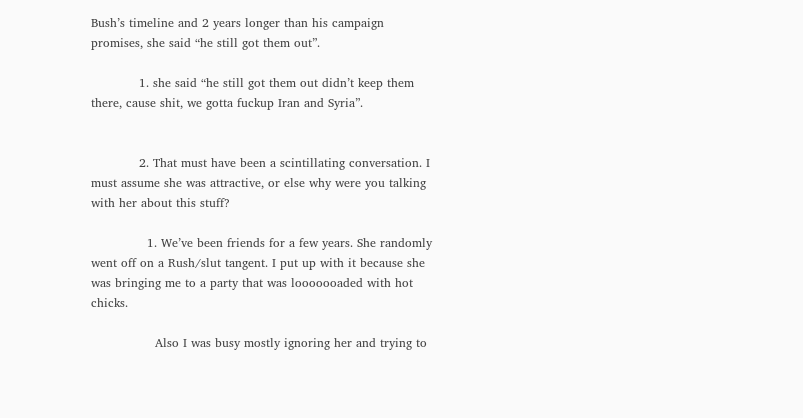Bush’s timeline and 2 years longer than his campaign promises, she said “he still got them out”.

            1. she said “he still got them out didn’t keep them there, cause shit, we gotta fuckup Iran and Syria”.


            2. That must have been a scintillating conversation. I must assume she was attractive, or else why were you talking with her about this stuff?

              1. We’ve been friends for a few years. She randomly went off on a Rush/slut tangent. I put up with it because she was bringing me to a party that was looooooaded with hot chicks.

                Also I was busy mostly ignoring her and trying to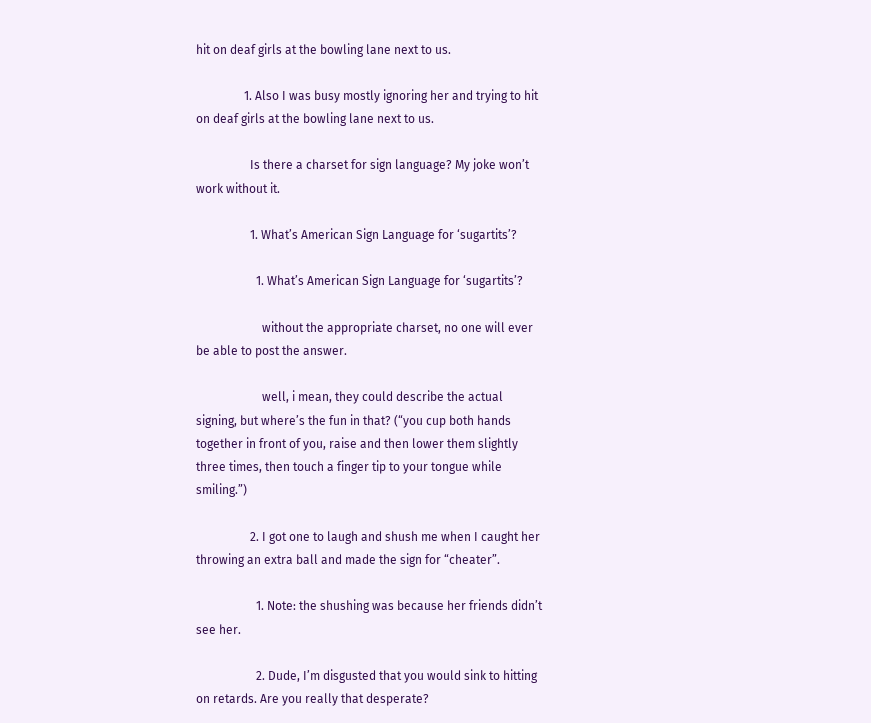hit on deaf girls at the bowling lane next to us.

                1. Also I was busy mostly ignoring her and trying to hit on deaf girls at the bowling lane next to us.

                  Is there a charset for sign language? My joke won’t work without it.

                  1. What’s American Sign Language for ‘sugartits’?

                    1. What’s American Sign Language for ‘sugartits’?

                      without the appropriate charset, no one will ever be able to post the answer.

                      well, i mean, they could describe the actual signing, but where’s the fun in that? (“you cup both hands together in front of you, raise and then lower them slightly three times, then touch a finger tip to your tongue while smiling.”)

                  2. I got one to laugh and shush me when I caught her throwing an extra ball and made the sign for “cheater”.

                    1. Note: the shushing was because her friends didn’t see her.

                    2. Dude, I’m disgusted that you would sink to hitting on retards. Are you really that desperate?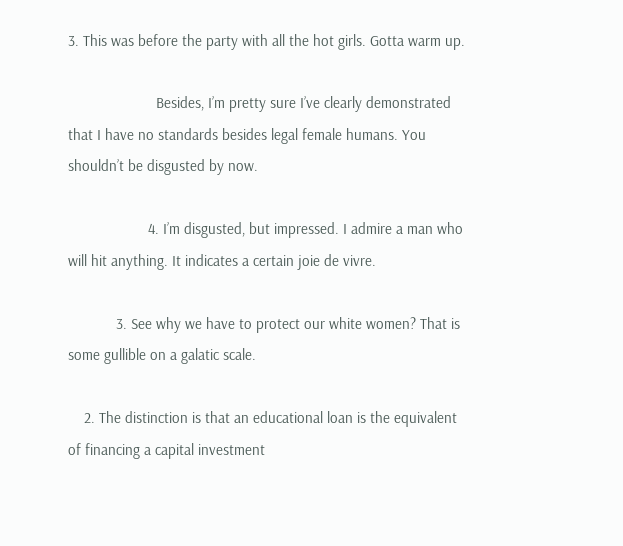3. This was before the party with all the hot girls. Gotta warm up.

                      Besides, I’m pretty sure I’ve clearly demonstrated that I have no standards besides legal female humans. You shouldn’t be disgusted by now.

                    4. I’m disgusted, but impressed. I admire a man who will hit anything. It indicates a certain joie de vivre.

            3. See why we have to protect our white women? That is some gullible on a galatic scale.

    2. The distinction is that an educational loan is the equivalent of financing a capital investment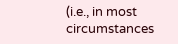(i.e., in most circumstances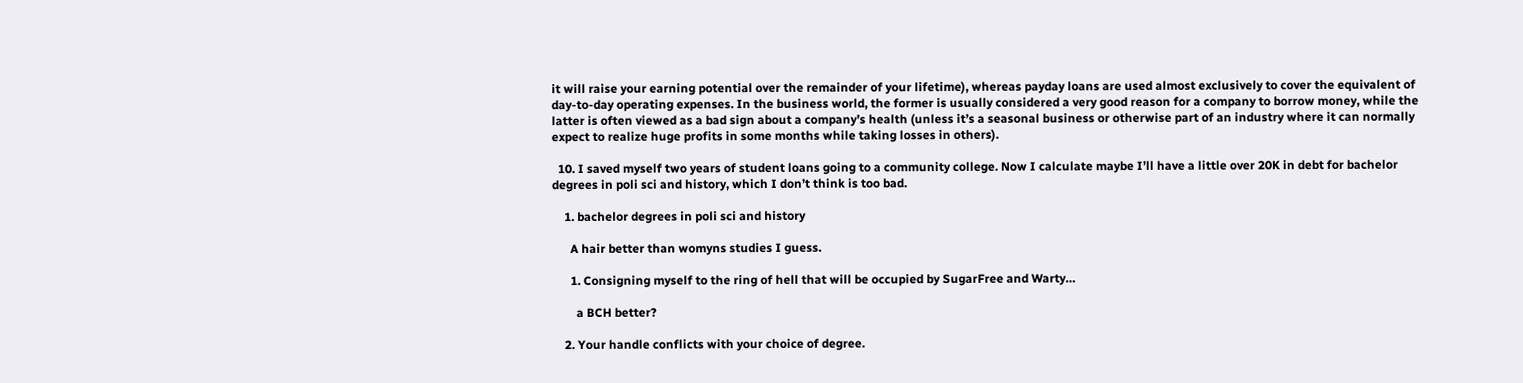it will raise your earning potential over the remainder of your lifetime), whereas payday loans are used almost exclusively to cover the equivalent of day-to-day operating expenses. In the business world, the former is usually considered a very good reason for a company to borrow money, while the latter is often viewed as a bad sign about a company’s health (unless it’s a seasonal business or otherwise part of an industry where it can normally expect to realize huge profits in some months while taking losses in others).

  10. I saved myself two years of student loans going to a community college. Now I calculate maybe I’ll have a little over 20K in debt for bachelor degrees in poli sci and history, which I don’t think is too bad.

    1. bachelor degrees in poli sci and history

      A hair better than womyns studies I guess.

      1. Consigning myself to the ring of hell that will be occupied by SugarFree and Warty…

        a BCH better?

    2. Your handle conflicts with your choice of degree.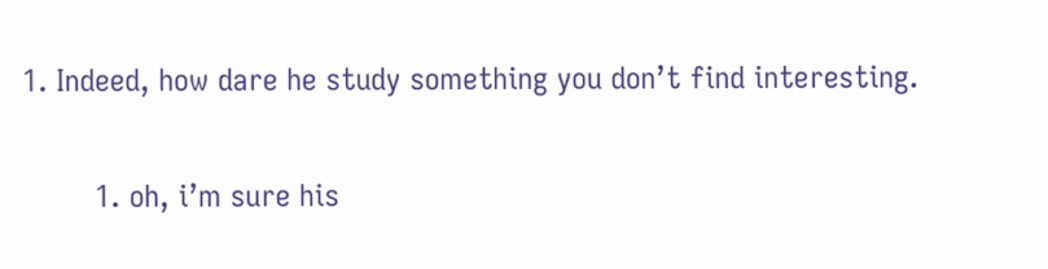1. Indeed, how dare he study something you don’t find interesting.

        1. oh, i’m sure his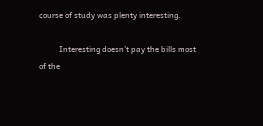course of study was plenty interesting.

          Interesting doesn’t pay the bills most of the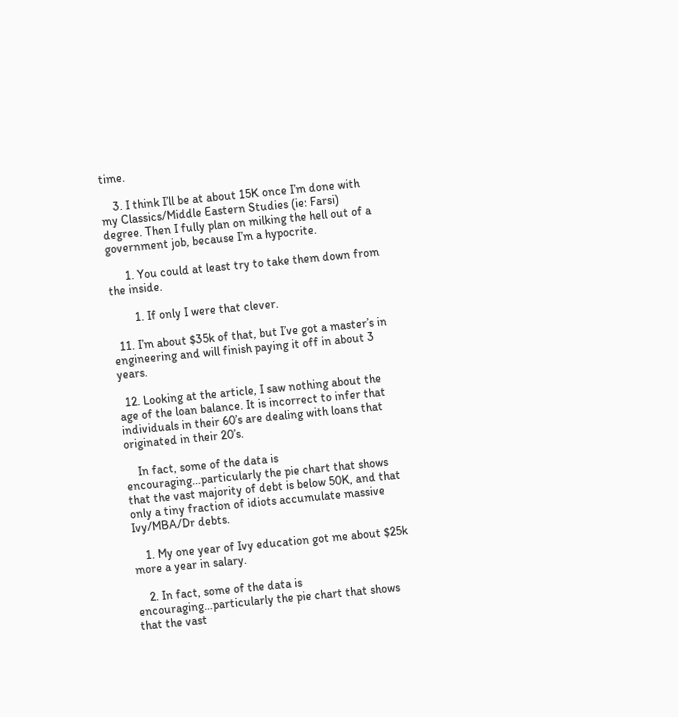time.

    3. I think I’ll be at about 15K once I’m done with my Classics/Middle Eastern Studies (ie: Farsi) degree. Then I fully plan on milking the hell out of a government job, because I’m a hypocrite.

      1. You could at least try to take them down from the inside.

        1. If only I were that clever.

  11. I’m about $35k of that, but I’ve got a master’s in engineering and will finish paying it off in about 3 years.

  12. Looking at the article, I saw nothing about the age of the loan balance. It is incorrect to infer that individuals in their 60’s are dealing with loans that originated in their 20’s.

    In fact, some of the data is encouraging…particularly the pie chart that shows that the vast majority of debt is below 50K, and that only a tiny fraction of idiots accumulate massive Ivy/MBA/Dr debts.

    1. My one year of Ivy education got me about $25k more a year in salary.

    2. In fact, some of the data is encouraging…particularly the pie chart that shows that the vast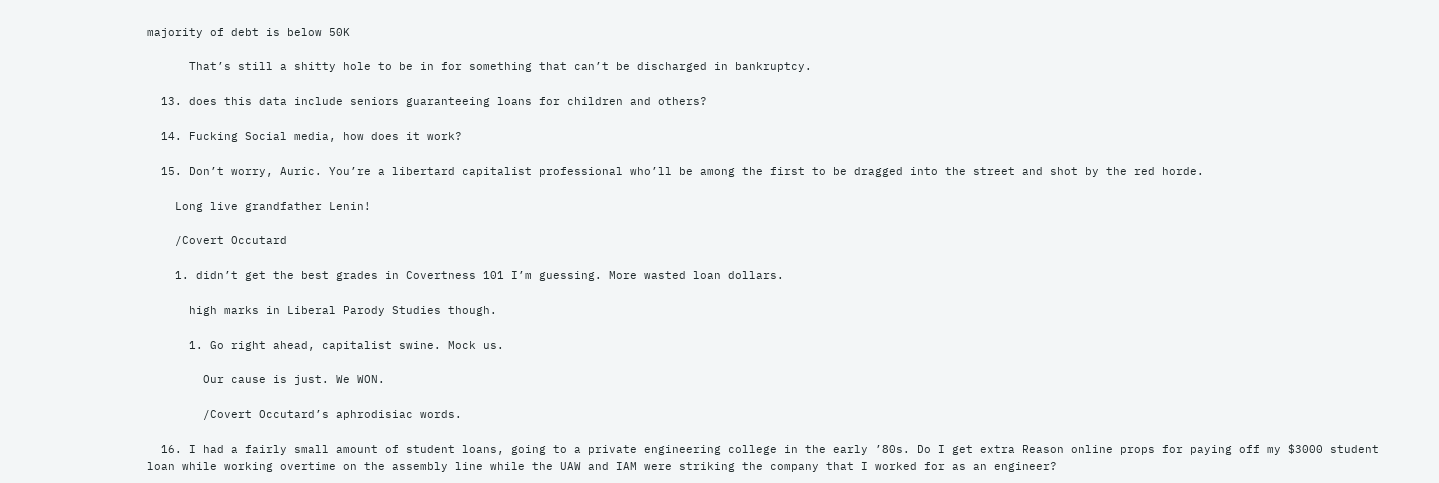majority of debt is below 50K

      That’s still a shitty hole to be in for something that can’t be discharged in bankruptcy.

  13. does this data include seniors guaranteeing loans for children and others?

  14. Fucking Social media, how does it work?

  15. Don’t worry, Auric. You’re a libertard capitalist professional who’ll be among the first to be dragged into the street and shot by the red horde.

    Long live grandfather Lenin!

    /Covert Occutard

    1. didn’t get the best grades in Covertness 101 I’m guessing. More wasted loan dollars.

      high marks in Liberal Parody Studies though.

      1. Go right ahead, capitalist swine. Mock us.

        Our cause is just. We WON.

        /Covert Occutard’s aphrodisiac words.

  16. I had a fairly small amount of student loans, going to a private engineering college in the early ’80s. Do I get extra Reason online props for paying off my $3000 student loan while working overtime on the assembly line while the UAW and IAM were striking the company that I worked for as an engineer?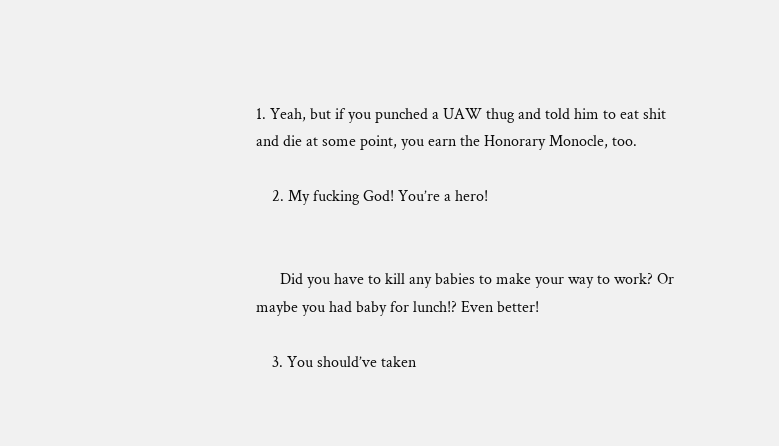1. Yeah, but if you punched a UAW thug and told him to eat shit and die at some point, you earn the Honorary Monocle, too.

    2. My fucking God! You’re a hero!


      Did you have to kill any babies to make your way to work? Or maybe you had baby for lunch!? Even better!

    3. You should’ve taken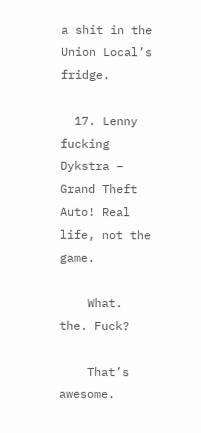a shit in the Union Local’s fridge.

  17. Lenny fucking Dykstra – Grand Theft Auto! Real life, not the game.

    What. the. Fuck?

    That’s awesome.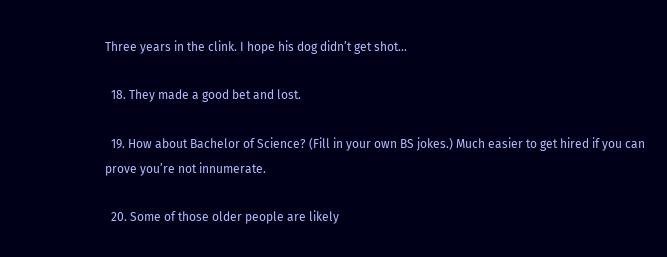Three years in the clink. I hope his dog didn’t get shot…

  18. They made a good bet and lost.

  19. How about Bachelor of Science? (Fill in your own BS jokes.) Much easier to get hired if you can prove you’re not innumerate.

  20. Some of those older people are likely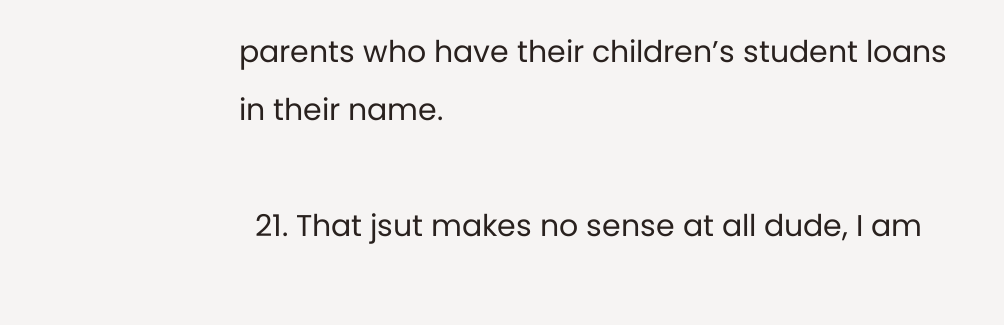parents who have their children’s student loans in their name.

  21. That jsut makes no sense at all dude, I am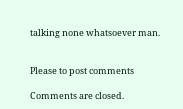talking none whatsoever man.


Please to post comments

Comments are closed.